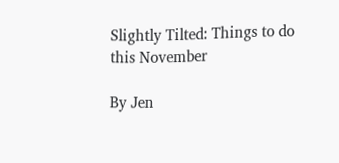Slightly Tilted: Things to do this November

By Jen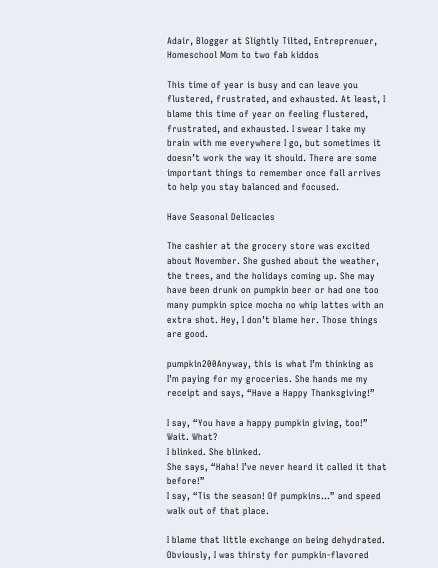Adair, Blogger at Slightly Tilted, Entreprenuer, Homeschool Mom to two fab kiddos

This time of year is busy and can leave you flustered, frustrated, and exhausted. At least, I blame this time of year on feeling flustered, frustrated, and exhausted. I swear I take my brain with me everywhere I go, but sometimes it doesn’t work the way it should. There are some important things to remember once fall arrives to help you stay balanced and focused.

Have Seasonal Delicacies

The cashier at the grocery store was excited about November. She gushed about the weather, the trees, and the holidays coming up. She may have been drunk on pumpkin beer or had one too many pumpkin spice mocha no whip lattes with an extra shot. Hey, I don’t blame her. Those things are good.

pumpkin200Anyway, this is what I’m thinking as I’m paying for my groceries. She hands me my receipt and says, “Have a Happy Thanksgiving!”

I say, “You have a happy pumpkin giving, too!”
Wait. What?
I blinked. She blinked.
She says, “Haha! I’ve never heard it called it that before!”
I say, “Tis the season! Of pumpkins…” and speed walk out of that place.

I blame that little exchange on being dehydrated. Obviously, I was thirsty for pumpkin-flavored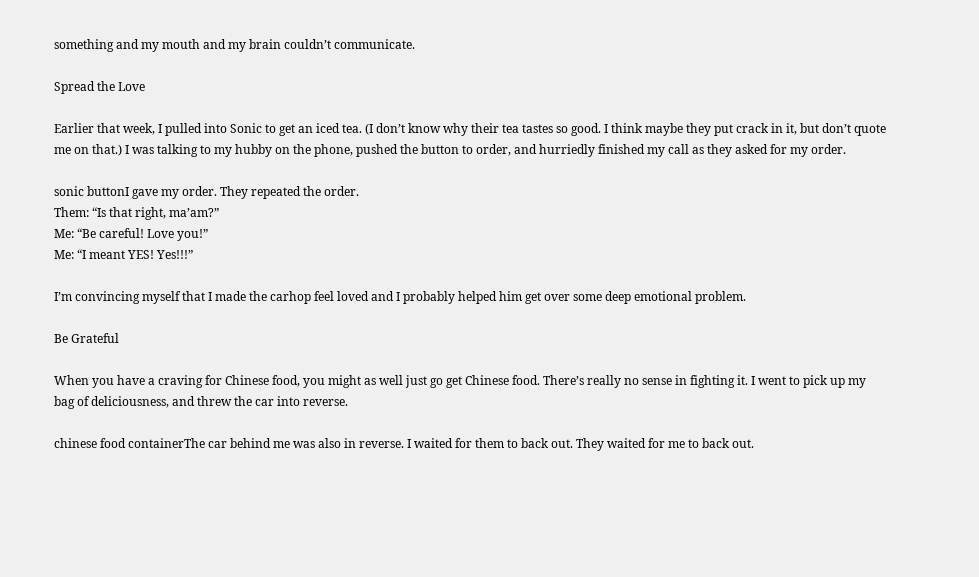something and my mouth and my brain couldn’t communicate.

Spread the Love

Earlier that week, I pulled into Sonic to get an iced tea. (I don’t know why their tea tastes so good. I think maybe they put crack in it, but don’t quote me on that.) I was talking to my hubby on the phone, pushed the button to order, and hurriedly finished my call as they asked for my order.

sonic buttonI gave my order. They repeated the order.
Them: “Is that right, ma’am?”
Me: “Be careful! Love you!”
Me: “I meant YES! Yes!!!”

I’m convincing myself that I made the carhop feel loved and I probably helped him get over some deep emotional problem.

Be Grateful

When you have a craving for Chinese food, you might as well just go get Chinese food. There’s really no sense in fighting it. I went to pick up my bag of deliciousness, and threw the car into reverse.

chinese food containerThe car behind me was also in reverse. I waited for them to back out. They waited for me to back out.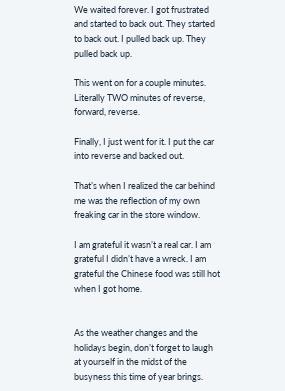We waited forever. I got frustrated  and started to back out. They started to back out. I pulled back up. They pulled back up.

This went on for a couple minutes. Literally TWO minutes of reverse, forward, reverse.

Finally, I just went for it. I put the car into reverse and backed out.

That’s when I realized the car behind me was the reflection of my own freaking car in the store window.

I am grateful it wasn’t a real car. I am grateful I didn’t have a wreck. I am grateful the Chinese food was still hot when I got home.


As the weather changes and the holidays begin, don’t forget to laugh at yourself in the midst of the busyness this time of year brings.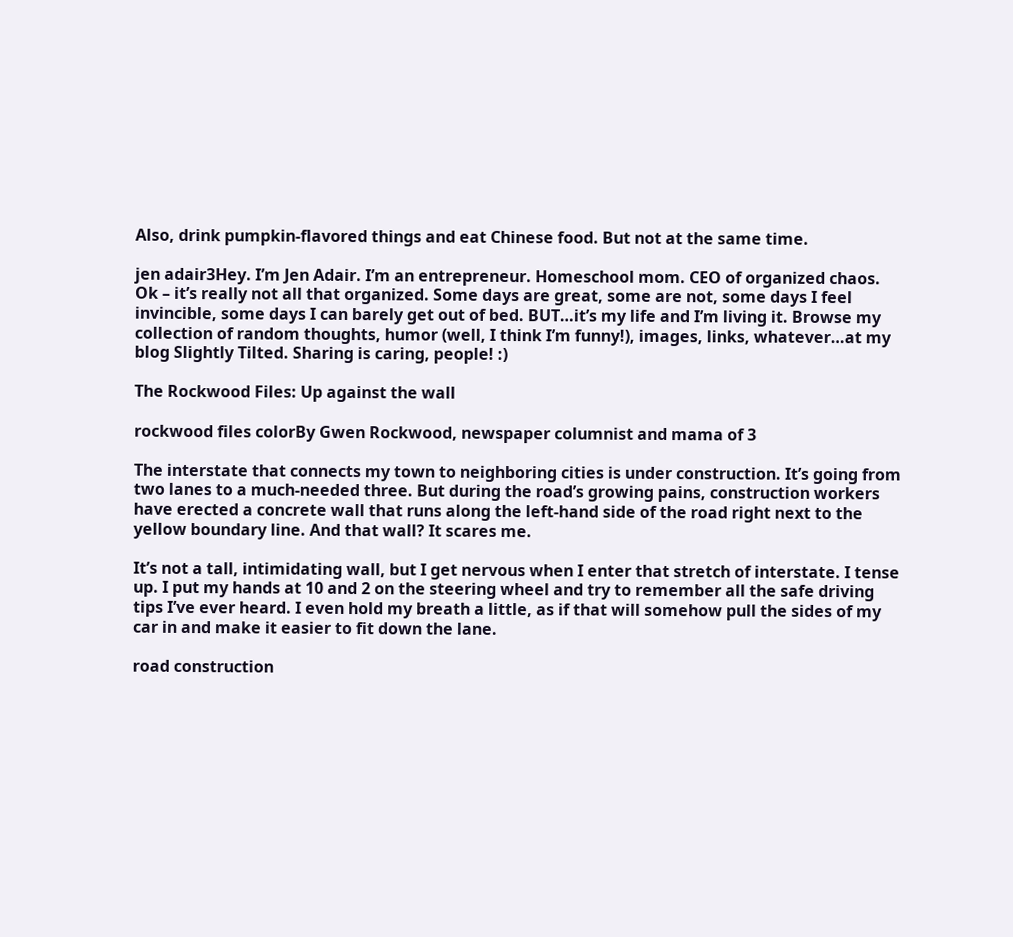Also, drink pumpkin-flavored things and eat Chinese food. But not at the same time.

jen adair3Hey. I’m Jen Adair. I’m an entrepreneur. Homeschool mom. CEO of organized chaos. Ok – it’s really not all that organized. Some days are great, some are not, some days I feel invincible, some days I can barely get out of bed. BUT…it’s my life and I’m living it. Browse my collection of random thoughts, humor (well, I think I’m funny!), images, links, whatever…at my blog Slightly Tilted. Sharing is caring, people! :)

The Rockwood Files: Up against the wall

rockwood files colorBy Gwen Rockwood, newspaper columnist and mama of 3

The interstate that connects my town to neighboring cities is under construction. It’s going from two lanes to a much-needed three. But during the road’s growing pains, construction workers have erected a concrete wall that runs along the left-hand side of the road right next to the yellow boundary line. And that wall? It scares me.

It’s not a tall, intimidating wall, but I get nervous when I enter that stretch of interstate. I tense up. I put my hands at 10 and 2 on the steering wheel and try to remember all the safe driving tips I’ve ever heard. I even hold my breath a little, as if that will somehow pull the sides of my car in and make it easier to fit down the lane.

road construction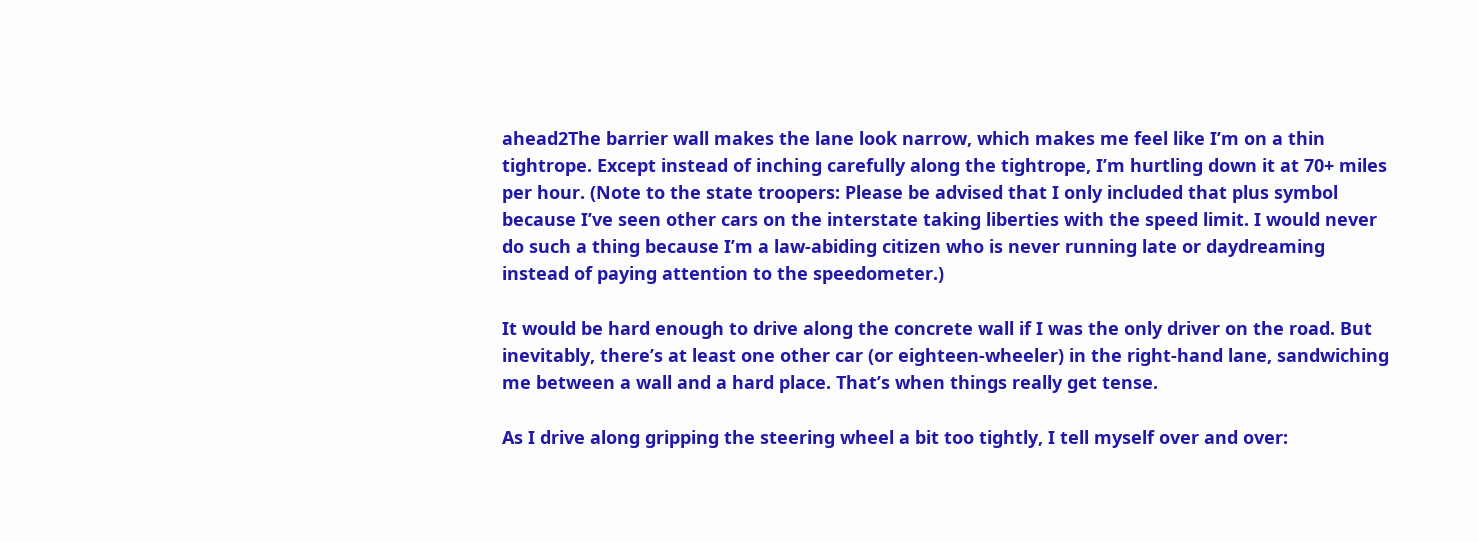ahead2The barrier wall makes the lane look narrow, which makes me feel like I’m on a thin tightrope. Except instead of inching carefully along the tightrope, I’m hurtling down it at 70+ miles per hour. (Note to the state troopers: Please be advised that I only included that plus symbol because I’ve seen other cars on the interstate taking liberties with the speed limit. I would never do such a thing because I’m a law-abiding citizen who is never running late or daydreaming instead of paying attention to the speedometer.)

It would be hard enough to drive along the concrete wall if I was the only driver on the road. But inevitably, there’s at least one other car (or eighteen-wheeler) in the right-hand lane, sandwiching me between a wall and a hard place. That’s when things really get tense.

As I drive along gripping the steering wheel a bit too tightly, I tell myself over and over: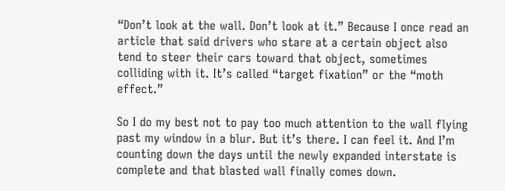“Don’t look at the wall. Don’t look at it.” Because I once read an article that said drivers who stare at a certain object also tend to steer their cars toward that object, sometimes colliding with it. It’s called “target fixation” or the “moth effect.”

So I do my best not to pay too much attention to the wall flying past my window in a blur. But it’s there. I can feel it. And I’m counting down the days until the newly expanded interstate is complete and that blasted wall finally comes down.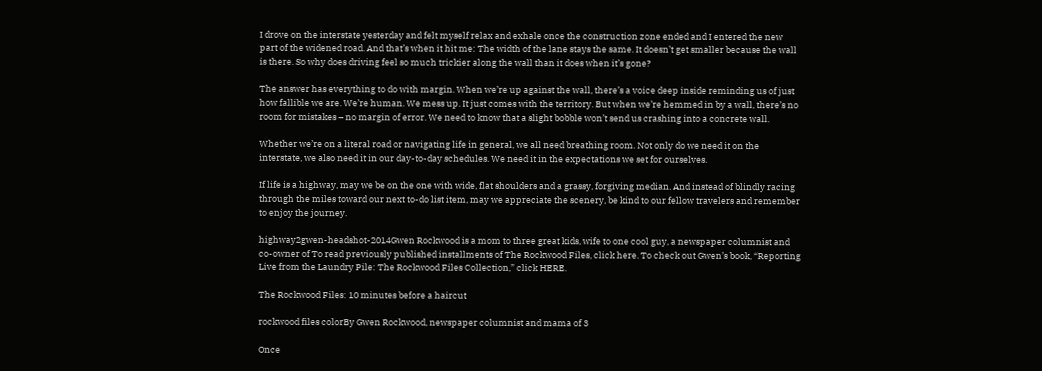I drove on the interstate yesterday and felt myself relax and exhale once the construction zone ended and I entered the new part of the widened road. And that’s when it hit me: The width of the lane stays the same. It doesn’t get smaller because the wall is there. So why does driving feel so much trickier along the wall than it does when it’s gone?

The answer has everything to do with margin. When we’re up against the wall, there’s a voice deep inside reminding us of just how fallible we are. We’re human. We mess up. It just comes with the territory. But when we’re hemmed in by a wall, there’s no room for mistakes – no margin of error. We need to know that a slight bobble won’t send us crashing into a concrete wall.

Whether we’re on a literal road or navigating life in general, we all need breathing room. Not only do we need it on the interstate, we also need it in our day-to-day schedules. We need it in the expectations we set for ourselves.

If life is a highway, may we be on the one with wide, flat shoulders and a grassy, forgiving median. And instead of blindly racing through the miles toward our next to-do list item, may we appreciate the scenery, be kind to our fellow travelers and remember to enjoy the journey.

highway2gwen-headshot-2014Gwen Rockwood is a mom to three great kids, wife to one cool guy, a newspaper columnist and co-owner of To read previously published installments of The Rockwood Files, click here. To check out Gwen’s book, “Reporting Live from the Laundry Pile: The Rockwood Files Collection,” click HERE.

The Rockwood Files: 10 minutes before a haircut

rockwood files colorBy Gwen Rockwood, newspaper columnist and mama of 3

Once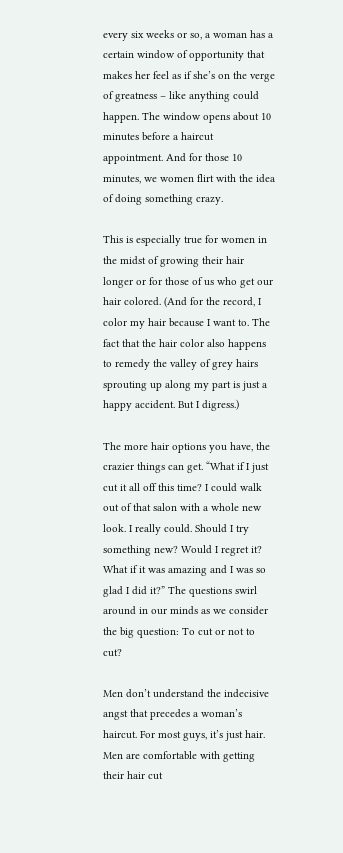every six weeks or so, a woman has a certain window of opportunity that makes her feel as if she’s on the verge of greatness – like anything could happen. The window opens about 10 minutes before a haircut appointment. And for those 10 minutes, we women flirt with the idea of doing something crazy.

This is especially true for women in the midst of growing their hair longer or for those of us who get our hair colored. (And for the record, I color my hair because I want to. The fact that the hair color also happens to remedy the valley of grey hairs sprouting up along my part is just a happy accident. But I digress.)

The more hair options you have, the crazier things can get. “What if I just cut it all off this time? I could walk out of that salon with a whole new look. I really could. Should I try something new? Would I regret it? What if it was amazing and I was so glad I did it?” The questions swirl around in our minds as we consider the big question: To cut or not to cut?

Men don’t understand the indecisive angst that precedes a woman’s haircut. For most guys, it’s just hair. Men are comfortable with getting their hair cut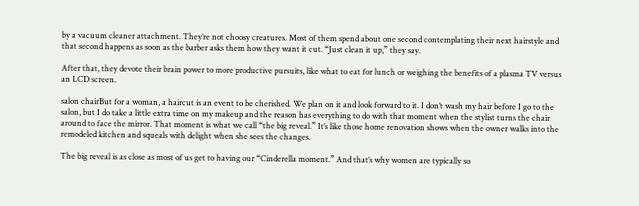by a vacuum cleaner attachment. They’re not choosy creatures. Most of them spend about one second contemplating their next hairstyle and that second happens as soon as the barber asks them how they want it cut. “Just clean it up,” they say.

After that, they devote their brain power to more productive pursuits, like what to eat for lunch or weighing the benefits of a plasma TV versus an LCD screen.

salon chairBut for a woman, a haircut is an event to be cherished. We plan on it and look forward to it. I don’t wash my hair before I go to the salon, but I do take a little extra time on my makeup and the reason has everything to do with that moment when the stylist turns the chair around to face the mirror. That moment is what we call “the big reveal.” It’s like those home renovation shows when the owner walks into the remodeled kitchen and squeals with delight when she sees the changes.

The big reveal is as close as most of us get to having our “Cinderella moment.” And that’s why women are typically so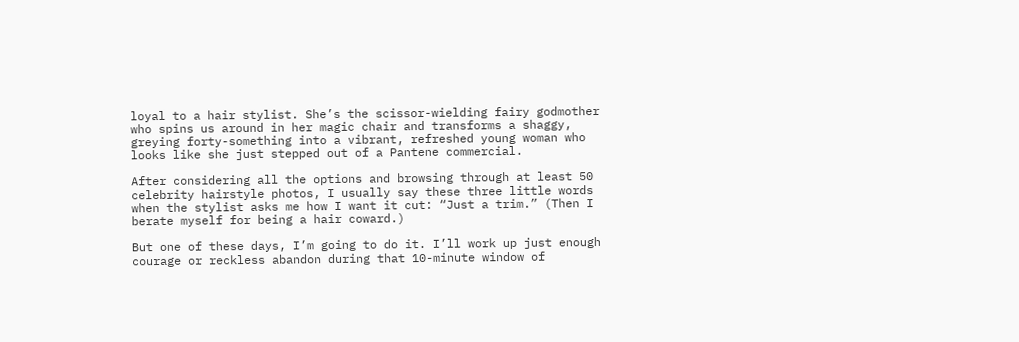loyal to a hair stylist. She’s the scissor-wielding fairy godmother who spins us around in her magic chair and transforms a shaggy, greying forty-something into a vibrant, refreshed young woman who looks like she just stepped out of a Pantene commercial.

After considering all the options and browsing through at least 50 celebrity hairstyle photos, I usually say these three little words when the stylist asks me how I want it cut: “Just a trim.” (Then I berate myself for being a hair coward.)

But one of these days, I’m going to do it. I’ll work up just enough courage or reckless abandon during that 10-minute window of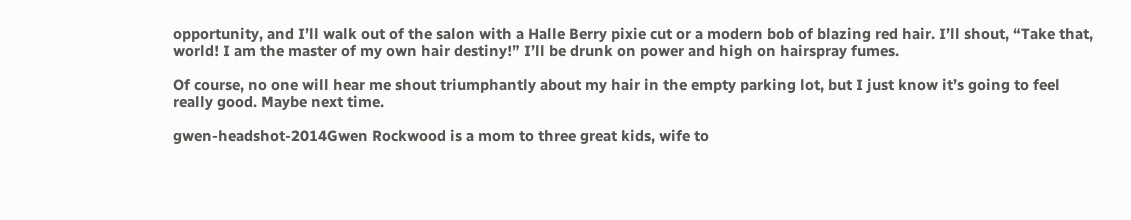opportunity, and I’ll walk out of the salon with a Halle Berry pixie cut or a modern bob of blazing red hair. I’ll shout, “Take that, world! I am the master of my own hair destiny!” I’ll be drunk on power and high on hairspray fumes.

Of course, no one will hear me shout triumphantly about my hair in the empty parking lot, but I just know it’s going to feel really good. Maybe next time.

gwen-headshot-2014Gwen Rockwood is a mom to three great kids, wife to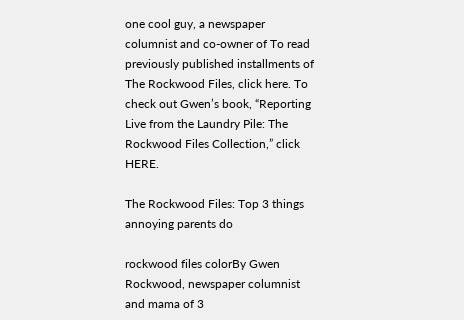one cool guy, a newspaper columnist and co-owner of To read previously published installments of The Rockwood Files, click here. To check out Gwen’s book, “Reporting Live from the Laundry Pile: The Rockwood Files Collection,” click HERE.

The Rockwood Files: Top 3 things annoying parents do

rockwood files colorBy Gwen Rockwood, newspaper columnist and mama of 3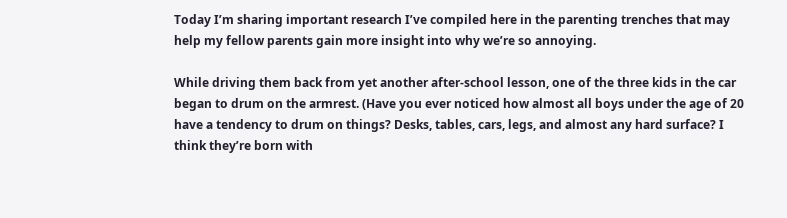Today I’m sharing important research I’ve compiled here in the parenting trenches that may help my fellow parents gain more insight into why we’re so annoying.

While driving them back from yet another after-school lesson, one of the three kids in the car began to drum on the armrest. (Have you ever noticed how almost all boys under the age of 20 have a tendency to drum on things? Desks, tables, cars, legs, and almost any hard surface? I think they’re born with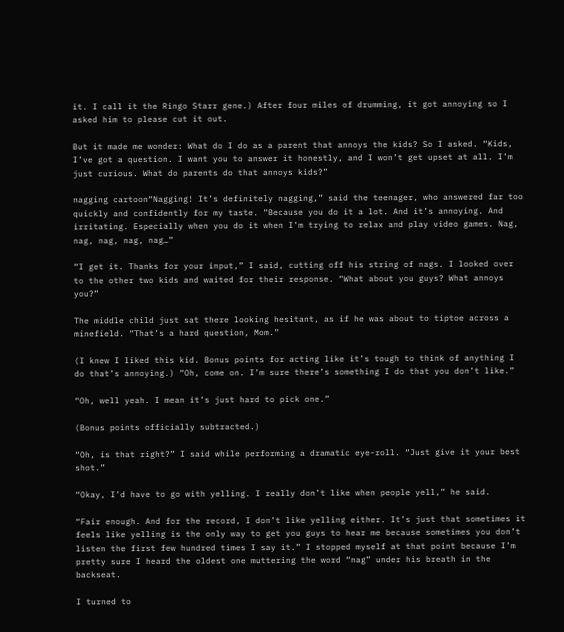it. I call it the Ringo Starr gene.) After four miles of drumming, it got annoying so I asked him to please cut it out.

But it made me wonder: What do I do as a parent that annoys the kids? So I asked. “Kids, I’ve got a question. I want you to answer it honestly, and I won’t get upset at all. I’m just curious. What do parents do that annoys kids?”

nagging cartoon“Nagging! It’s definitely nagging,” said the teenager, who answered far too quickly and confidently for my taste. “Because you do it a lot. And it’s annoying. And irritating. Especially when you do it when I’m trying to relax and play video games. Nag, nag, nag, nag, nag…”

“I get it. Thanks for your input,” I said, cutting off his string of nags. I looked over to the other two kids and waited for their response. “What about you guys? What annoys you?”

The middle child just sat there looking hesitant, as if he was about to tiptoe across a minefield. “That’s a hard question, Mom.”

(I knew I liked this kid. Bonus points for acting like it’s tough to think of anything I do that’s annoying.) “Oh, come on. I’m sure there’s something I do that you don’t like.”

“Oh, well yeah. I mean it’s just hard to pick one.”

(Bonus points officially subtracted.)

“Oh, is that right?” I said while performing a dramatic eye-roll. “Just give it your best shot.”

“Okay, I’d have to go with yelling. I really don’t like when people yell,” he said.

“Fair enough. And for the record, I don’t like yelling either. It’s just that sometimes it feels like yelling is the only way to get you guys to hear me because sometimes you don’t listen the first few hundred times I say it.” I stopped myself at that point because I’m pretty sure I heard the oldest one muttering the word “nag” under his breath in the backseat.

I turned to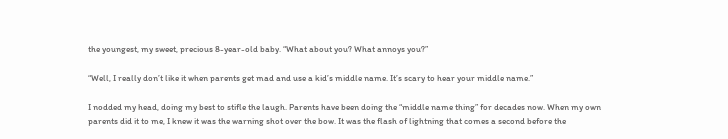the youngest, my sweet, precious 8-year-old baby. “What about you? What annoys you?”

“Well, I really don’t like it when parents get mad and use a kid’s middle name. It’s scary to hear your middle name.”

I nodded my head, doing my best to stifle the laugh. Parents have been doing the “middle name thing” for decades now. When my own parents did it to me, I knew it was the warning shot over the bow. It was the flash of lightning that comes a second before the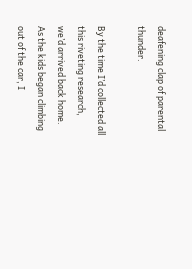deafening clap of parental thunder.

By the time I’d collected all this riveting research, we’d arrived back home. As the kids began climbing out of the car, I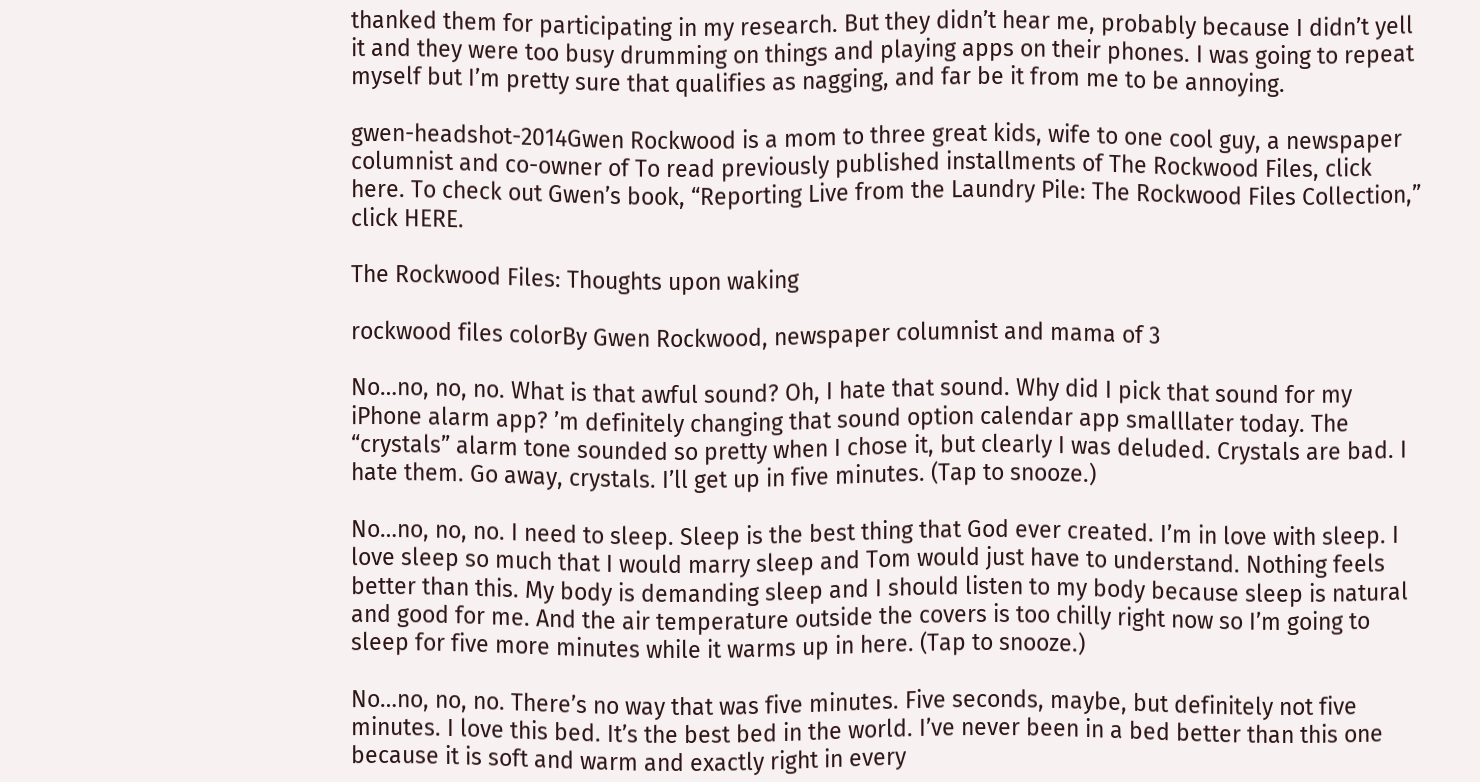thanked them for participating in my research. But they didn’t hear me, probably because I didn’t yell it and they were too busy drumming on things and playing apps on their phones. I was going to repeat myself but I’m pretty sure that qualifies as nagging, and far be it from me to be annoying.

gwen-headshot-2014Gwen Rockwood is a mom to three great kids, wife to one cool guy, a newspaper columnist and co-owner of To read previously published installments of The Rockwood Files, click here. To check out Gwen’s book, “Reporting Live from the Laundry Pile: The Rockwood Files Collection,” click HERE.

The Rockwood Files: Thoughts upon waking

rockwood files colorBy Gwen Rockwood, newspaper columnist and mama of 3

No…no, no, no. What is that awful sound? Oh, I hate that sound. Why did I pick that sound for my iPhone alarm app? ’m definitely changing that sound option calendar app smalllater today. The “crystals” alarm tone sounded so pretty when I chose it, but clearly I was deluded. Crystals are bad. I hate them. Go away, crystals. I’ll get up in five minutes. (Tap to snooze.)

No…no, no, no. I need to sleep. Sleep is the best thing that God ever created. I’m in love with sleep. I love sleep so much that I would marry sleep and Tom would just have to understand. Nothing feels better than this. My body is demanding sleep and I should listen to my body because sleep is natural and good for me. And the air temperature outside the covers is too chilly right now so I’m going to sleep for five more minutes while it warms up in here. (Tap to snooze.)

No…no, no, no. There’s no way that was five minutes. Five seconds, maybe, but definitely not five minutes. I love this bed. It’s the best bed in the world. I’ve never been in a bed better than this one because it is soft and warm and exactly right in every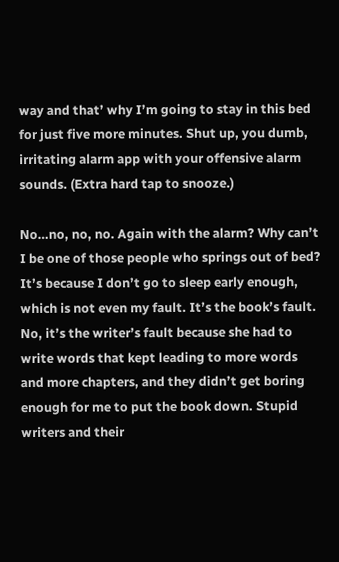way and that’ why I’m going to stay in this bed for just five more minutes. Shut up, you dumb, irritating alarm app with your offensive alarm sounds. (Extra hard tap to snooze.)

No…no, no, no. Again with the alarm? Why can’t I be one of those people who springs out of bed? It’s because I don’t go to sleep early enough, which is not even my fault. It’s the book’s fault. No, it’s the writer’s fault because she had to write words that kept leading to more words and more chapters, and they didn’t get boring enough for me to put the book down. Stupid writers and their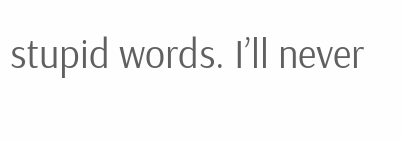stupid words. I’ll never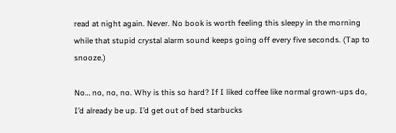read at night again. Never. No book is worth feeling this sleepy in the morning while that stupid crystal alarm sound keeps going off every five seconds. (Tap to snooze.)

No… no, no, no. Why is this so hard? If I liked coffee like normal grown-ups do, I’d already be up. I’d get out of bed starbucks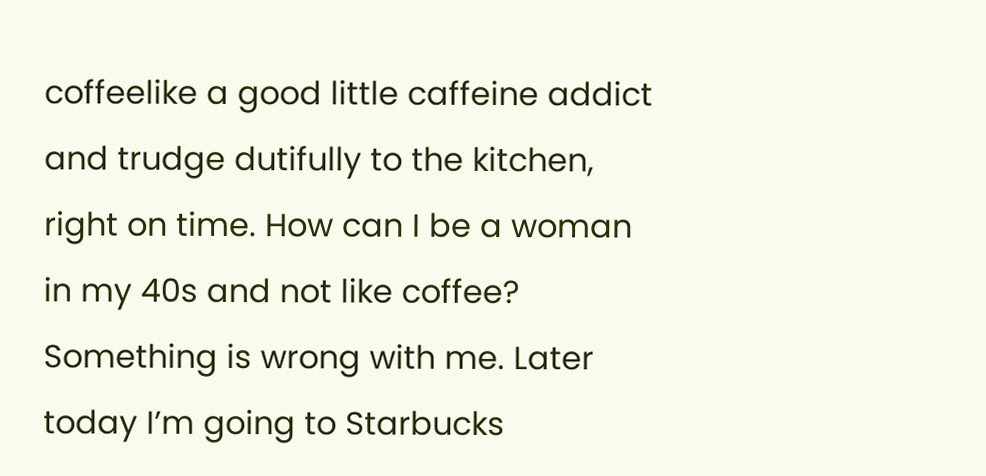coffeelike a good little caffeine addict and trudge dutifully to the kitchen, right on time. How can I be a woman in my 40s and not like coffee? Something is wrong with me. Later today I’m going to Starbucks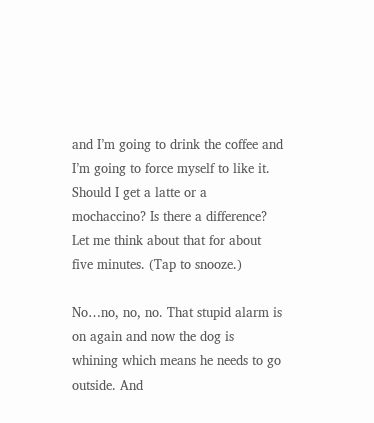and I’m going to drink the coffee and I’m going to force myself to like it. Should I get a latte or a mochaccino? Is there a difference? Let me think about that for about five minutes. (Tap to snooze.)

No…no, no, no. That stupid alarm is on again and now the dog is whining which means he needs to go outside. And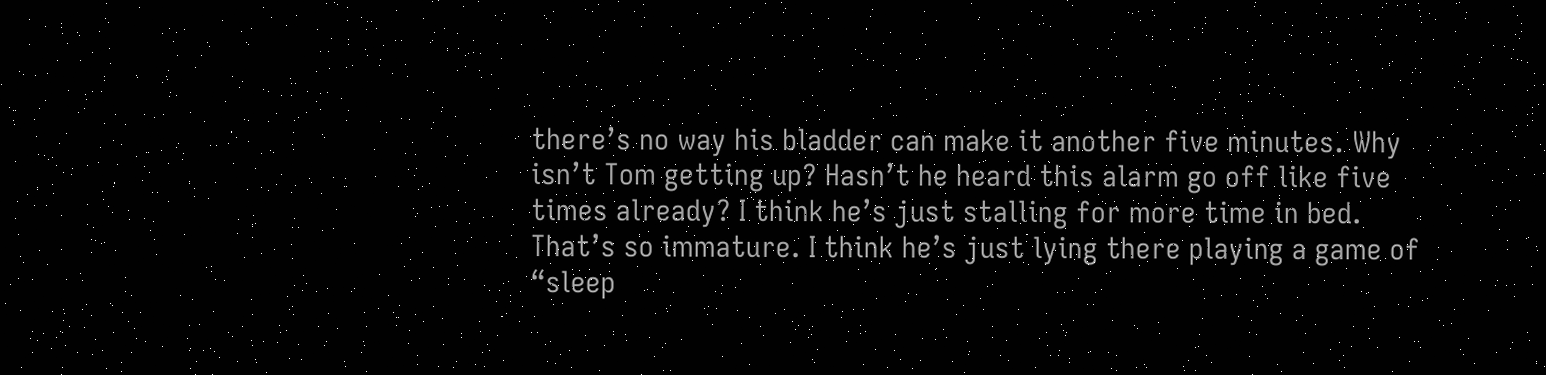there’s no way his bladder can make it another five minutes. Why isn’t Tom getting up? Hasn’t he heard this alarm go off like five times already? I think he’s just stalling for more time in bed. That’s so immature. I think he’s just lying there playing a game of “sleep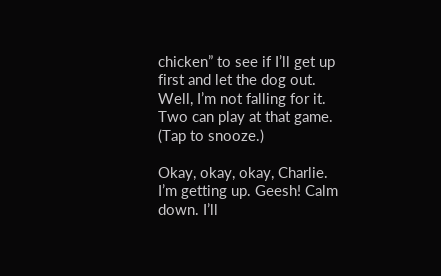chicken” to see if I’ll get up first and let the dog out. Well, I’m not falling for it. Two can play at that game. (Tap to snooze.)

Okay, okay, okay, Charlie. I’m getting up. Geesh! Calm down. I’ll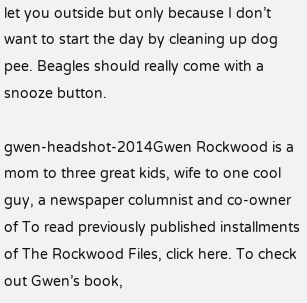let you outside but only because I don’t want to start the day by cleaning up dog pee. Beagles should really come with a snooze button.

gwen-headshot-2014Gwen Rockwood is a mom to three great kids, wife to one cool guy, a newspaper columnist and co-owner of To read previously published installments of The Rockwood Files, click here. To check out Gwen’s book,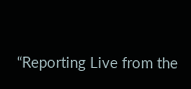“Reporting Live from the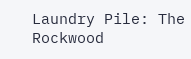Laundry Pile: The Rockwood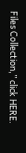Files Collection,” click HERE.